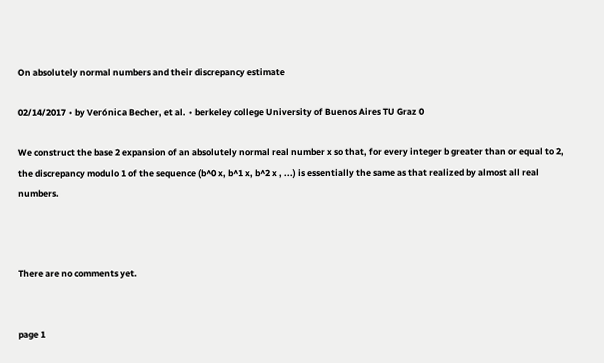On absolutely normal numbers and their discrepancy estimate

02/14/2017 ∙ by Verónica Becher, et al. ∙ berkeley college University of Buenos Aires TU Graz 0

We construct the base 2 expansion of an absolutely normal real number x so that, for every integer b greater than or equal to 2, the discrepancy modulo 1 of the sequence (b^0 x, b^1 x, b^2 x , ...) is essentially the same as that realized by almost all real numbers.



There are no comments yet.


page 1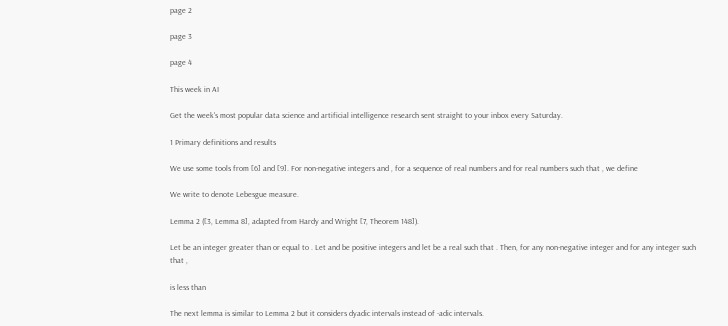page 2

page 3

page 4

This week in AI

Get the week's most popular data science and artificial intelligence research sent straight to your inbox every Saturday.

1 Primary definitions and results

We use some tools from [6] and [9]. For non-negative integers and , for a sequence of real numbers and for real numbers such that , we define

We write to denote Lebesgue measure.

Lemma 2 ([3, Lemma 8], adapted from Hardy and Wright [7, Theorem 148]).

Let be an integer greater than or equal to . Let and be positive integers and let be a real such that . Then, for any non-negative integer and for any integer such that ,

is less than

The next lemma is similar to Lemma 2 but it considers dyadic intervals instead of -adic intervals.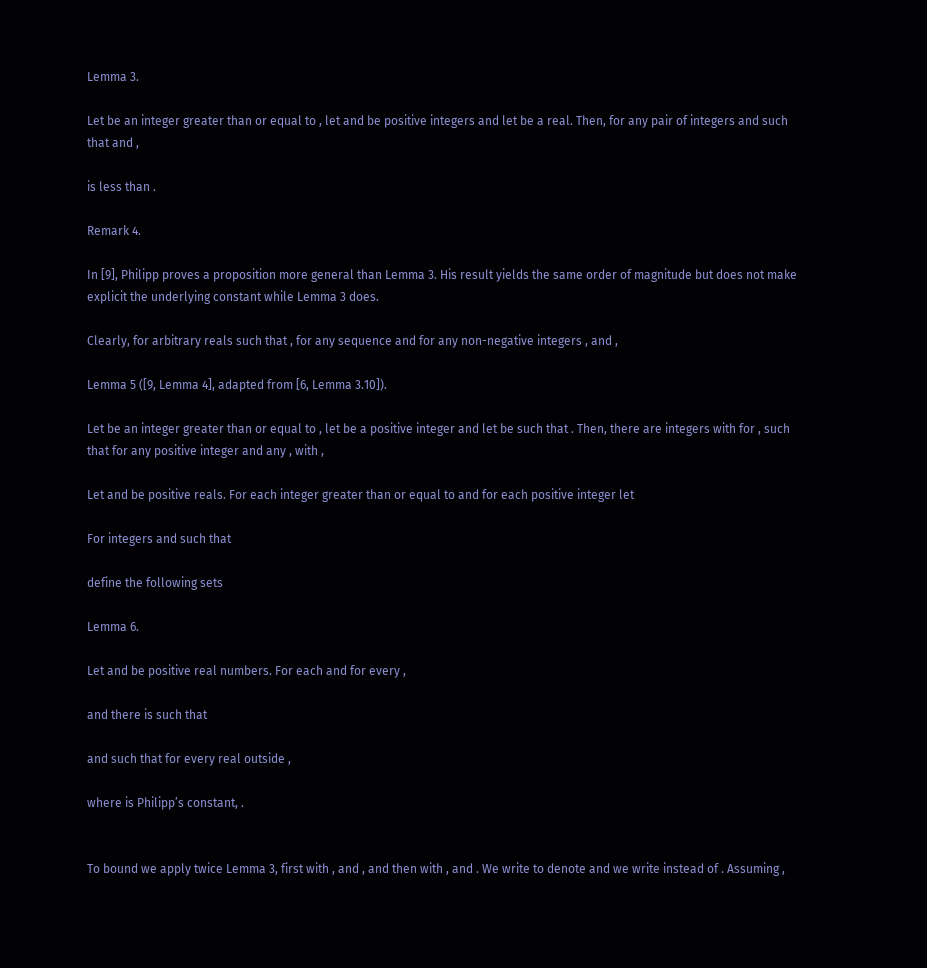Lemma 3.

Let be an integer greater than or equal to , let and be positive integers and let be a real. Then, for any pair of integers and such that and ,

is less than .

Remark 4.

In [9], Philipp proves a proposition more general than Lemma 3. His result yields the same order of magnitude but does not make explicit the underlying constant while Lemma 3 does.

Clearly, for arbitrary reals such that , for any sequence and for any non-negative integers , and ,

Lemma 5 ([9, Lemma 4], adapted from [6, Lemma 3.10]).

Let be an integer greater than or equal to , let be a positive integer and let be such that . Then, there are integers with for , such that for any positive integer and any , with ,

Let and be positive reals. For each integer greater than or equal to and for each positive integer let

For integers and such that

define the following sets

Lemma 6.

Let and be positive real numbers. For each and for every ,

and there is such that

and such that for every real outside ,

where is Philipp’s constant, .


To bound we apply twice Lemma 3, first with , and , and then with , and . We write to denote and we write instead of . Assuming ,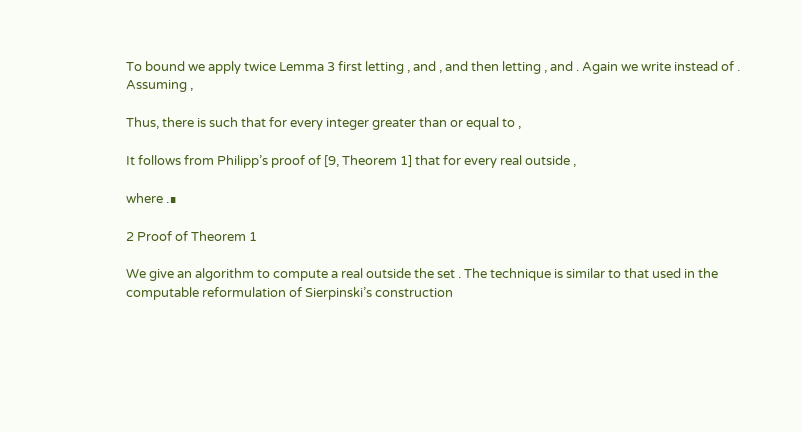To bound we apply twice Lemma 3 first letting , and , and then letting , and . Again we write instead of . Assuming ,

Thus, there is such that for every integer greater than or equal to ,

It follows from Philipp’s proof of [9, Theorem 1] that for every real outside ,

where .∎

2 Proof of Theorem 1

We give an algorithm to compute a real outside the set . The technique is similar to that used in the computable reformulation of Sierpinski’s construction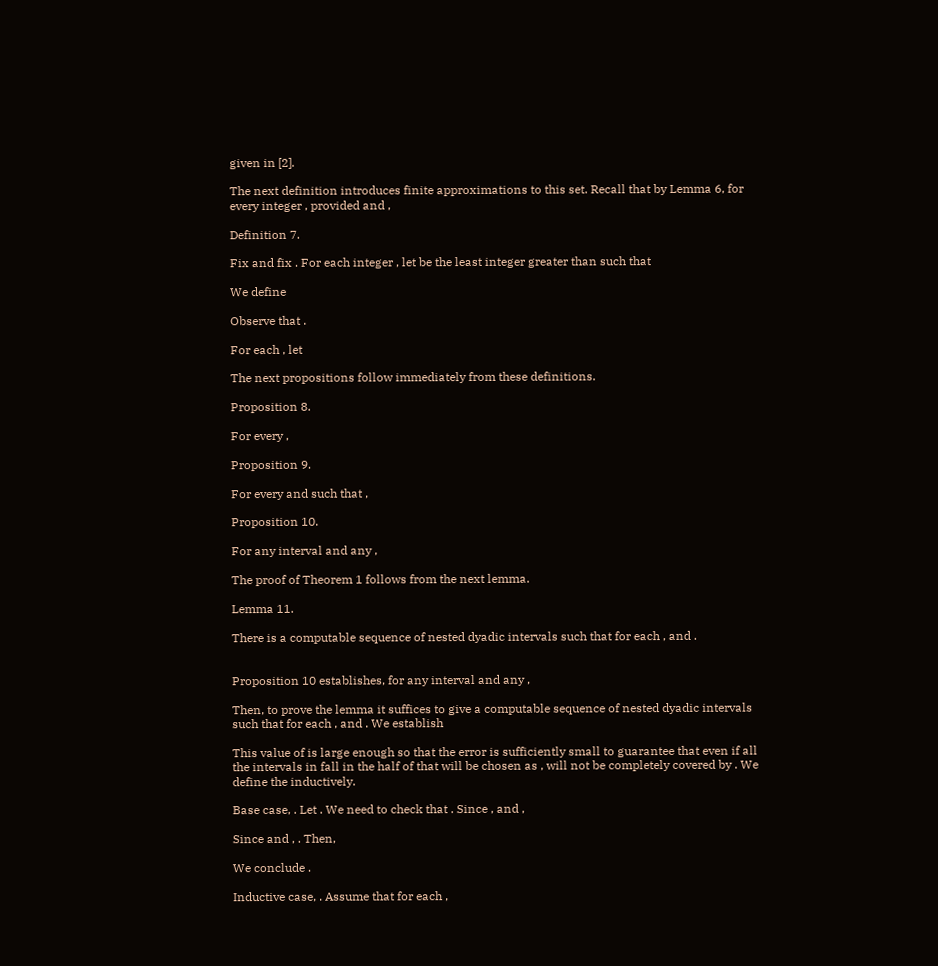given in [2].

The next definition introduces finite approximations to this set. Recall that by Lemma 6, for every integer , provided and ,

Definition 7.

Fix and fix . For each integer , let be the least integer greater than such that

We define

Observe that .

For each , let

The next propositions follow immediately from these definitions.

Proposition 8.

For every ,

Proposition 9.

For every and such that ,

Proposition 10.

For any interval and any ,

The proof of Theorem 1 follows from the next lemma.

Lemma 11.

There is a computable sequence of nested dyadic intervals such that for each , and .


Proposition 10 establishes, for any interval and any ,

Then, to prove the lemma it suffices to give a computable sequence of nested dyadic intervals such that for each , and . We establish

This value of is large enough so that the error is sufficiently small to guarantee that even if all the intervals in fall in the half of that will be chosen as , will not be completely covered by . We define the inductively.

Base case, . Let . We need to check that . Since , and ,

Since and , . Then,

We conclude .

Inductive case, . Assume that for each ,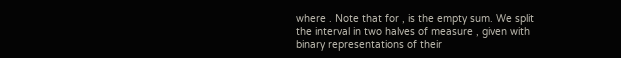where . Note that for , is the empty sum. We split the interval in two halves of measure , given with binary representations of their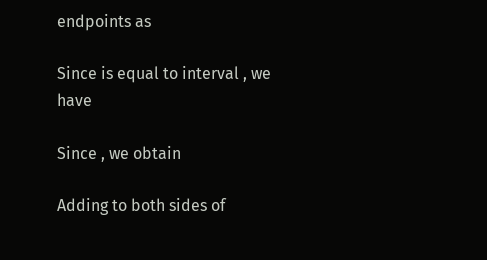endpoints as

Since is equal to interval , we have

Since , we obtain

Adding to both sides of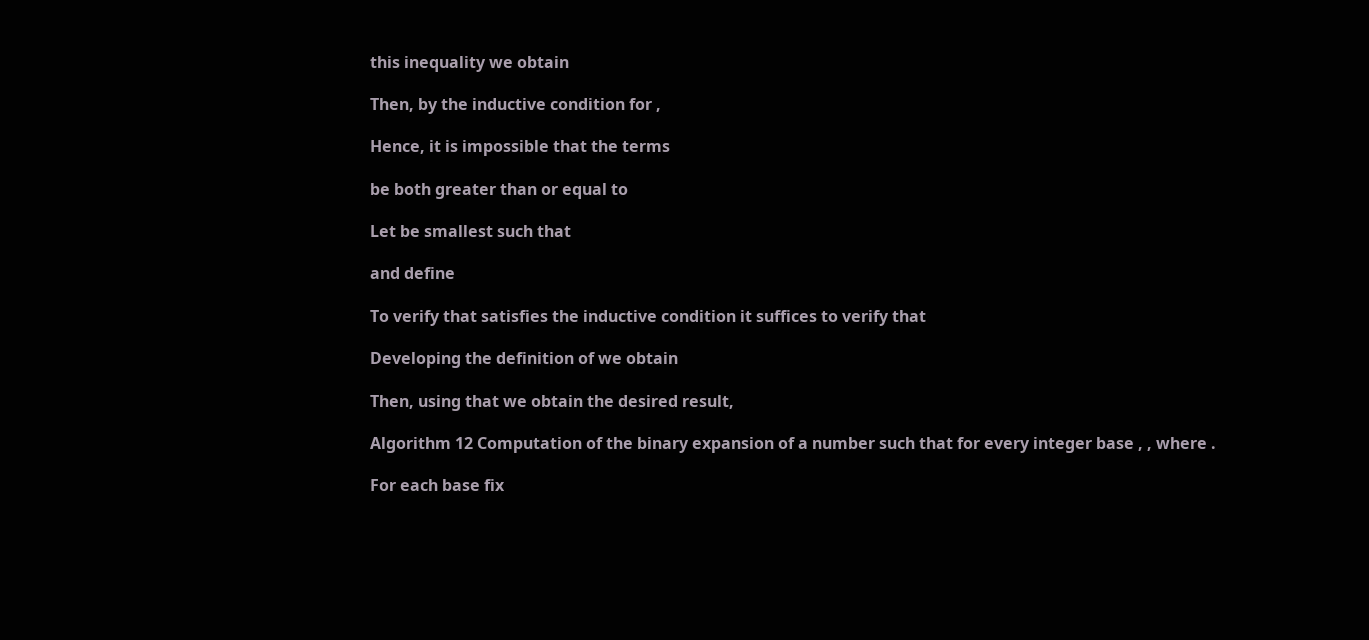this inequality we obtain

Then, by the inductive condition for ,

Hence, it is impossible that the terms

be both greater than or equal to

Let be smallest such that

and define

To verify that satisfies the inductive condition it suffices to verify that

Developing the definition of we obtain

Then, using that we obtain the desired result,

Algorithm 12 Computation of the binary expansion of a number such that for every integer base , , where .

For each base fix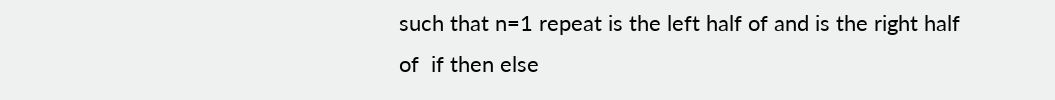such that n=1 repeat is the left half of and is the right half of  if then else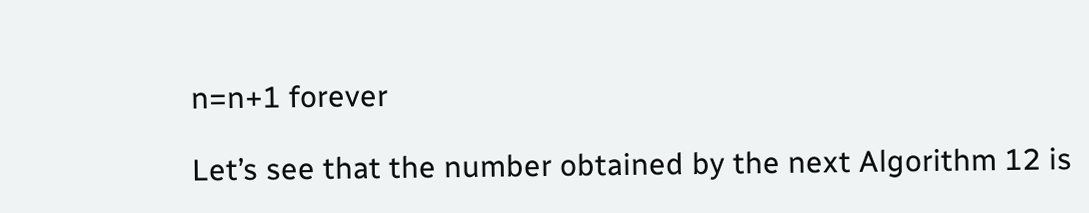n=n+1 forever

Let’s see that the number obtained by the next Algorithm 12 is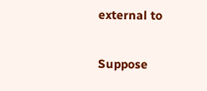external to

Suppose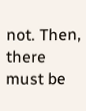not. Then, there must be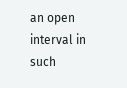an open interval in such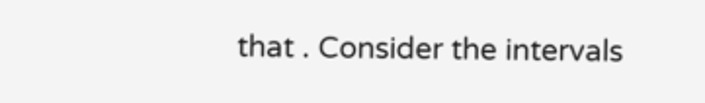that . Consider the intervals